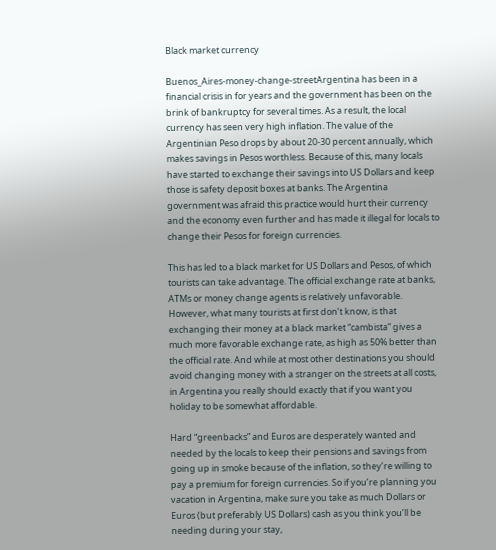Black market currency

Buenos_Aires-money-change-streetArgentina has been in a financial crisis in for years and the government has been on the brink of bankruptcy for several times. As a result, the local currency has seen very high inflation. The value of the Argentinian Peso drops by about 20-30 percent annually, which makes savings in Pesos worthless. Because of this, many locals have started to exchange their savings into US Dollars and keep those is safety deposit boxes at banks. The Argentina government was afraid this practice would hurt their currency and the economy even further and has made it illegal for locals to change their Pesos for foreign currencies.

This has led to a black market for US Dollars and Pesos, of which tourists can take advantage. The official exchange rate at banks, ATMs or money change agents is relatively unfavorable. However, what many tourists at first don’t know, is that exchanging their money at a black market “cambista” gives a much more favorable exchange rate, as high as 50% better than the official rate. And while at most other destinations you should avoid changing money with a stranger on the streets at all costs, in Argentina you really should exactly that if you want you holiday to be somewhat affordable.

Hard “greenbacks” and Euros are desperately wanted and needed by the locals to keep their pensions and savings from going up in smoke because of the inflation, so they’re willing to pay a premium for foreign currencies. So if you’re planning you vacation in Argentina, make sure you take as much Dollars or Euros (but preferably US Dollars) cash as you think you’ll be needing during your stay,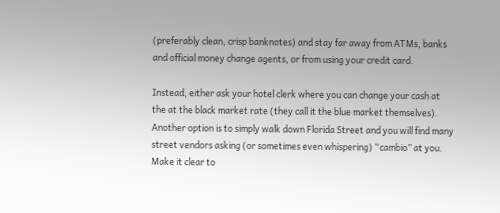(preferably clean, crisp banknotes) and stay far away from ATMs, banks and official money change agents, or from using your credit card.

Instead, either ask your hotel clerk where you can change your cash at the at the black market rate (they call it the blue market themselves). Another option is to simply walk down Florida Street and you will find many street vendors asking (or sometimes even whispering) “cambio” at you. Make it clear to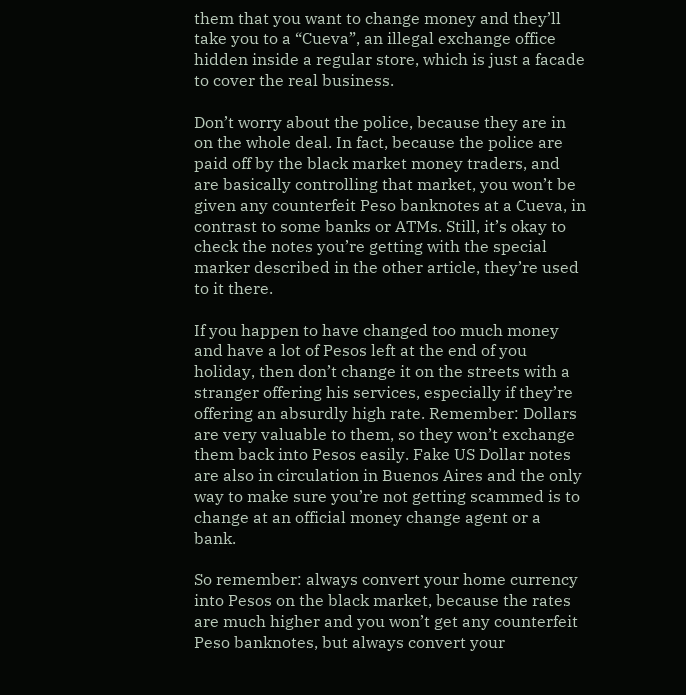them that you want to change money and they’ll take you to a “Cueva”, an illegal exchange office hidden inside a regular store, which is just a facade to cover the real business.

Don’t worry about the police, because they are in on the whole deal. In fact, because the police are paid off by the black market money traders, and are basically controlling that market, you won’t be given any counterfeit Peso banknotes at a Cueva, in contrast to some banks or ATMs. Still, it’s okay to check the notes you’re getting with the special marker described in the other article, they’re used to it there.

If you happen to have changed too much money and have a lot of Pesos left at the end of you holiday, then don’t change it on the streets with a stranger offering his services, especially if they’re offering an absurdly high rate. Remember: Dollars are very valuable to them, so they won’t exchange them back into Pesos easily. Fake US Dollar notes are also in circulation in Buenos Aires and the only way to make sure you’re not getting scammed is to change at an official money change agent or a bank.

So remember: always convert your home currency into Pesos on the black market, because the rates are much higher and you won’t get any counterfeit Peso banknotes, but always convert your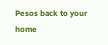Pesos back to your home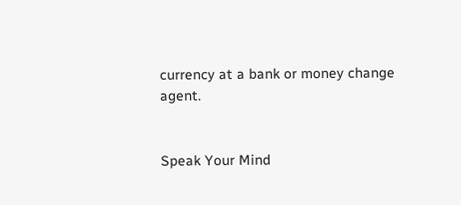currency at a bank or money change agent.


Speak Your Mind